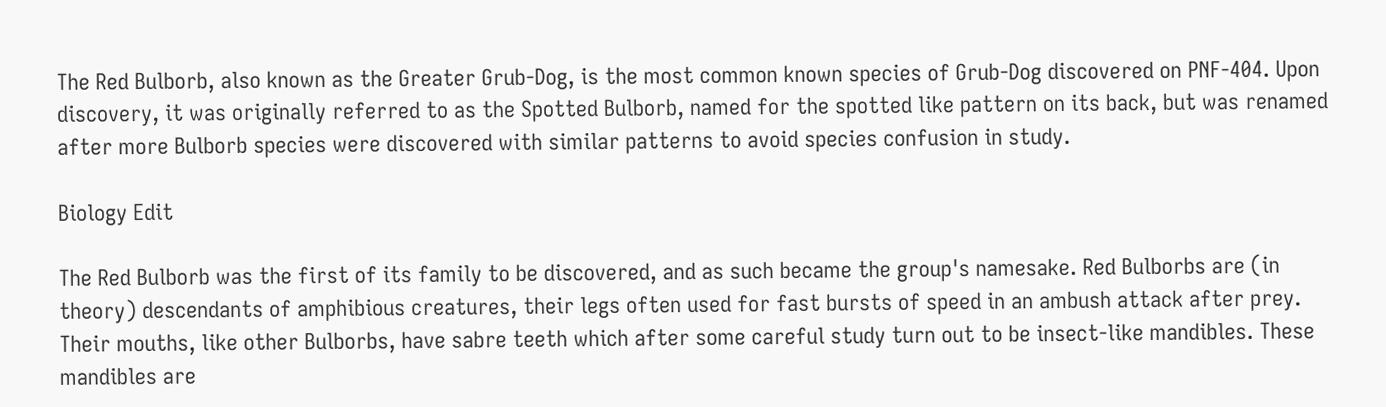The Red Bulborb, also known as the Greater Grub-Dog, is the most common known species of Grub-Dog discovered on PNF-404. Upon discovery, it was originally referred to as the Spotted Bulborb, named for the spotted like pattern on its back, but was renamed after more Bulborb species were discovered with similar patterns to avoid species confusion in study.

Biology Edit

The Red Bulborb was the first of its family to be discovered, and as such became the group's namesake. Red Bulborbs are (in theory) descendants of amphibious creatures, their legs often used for fast bursts of speed in an ambush attack after prey. Their mouths, like other Bulborbs, have sabre teeth which after some careful study turn out to be insect-like mandibles. These mandibles are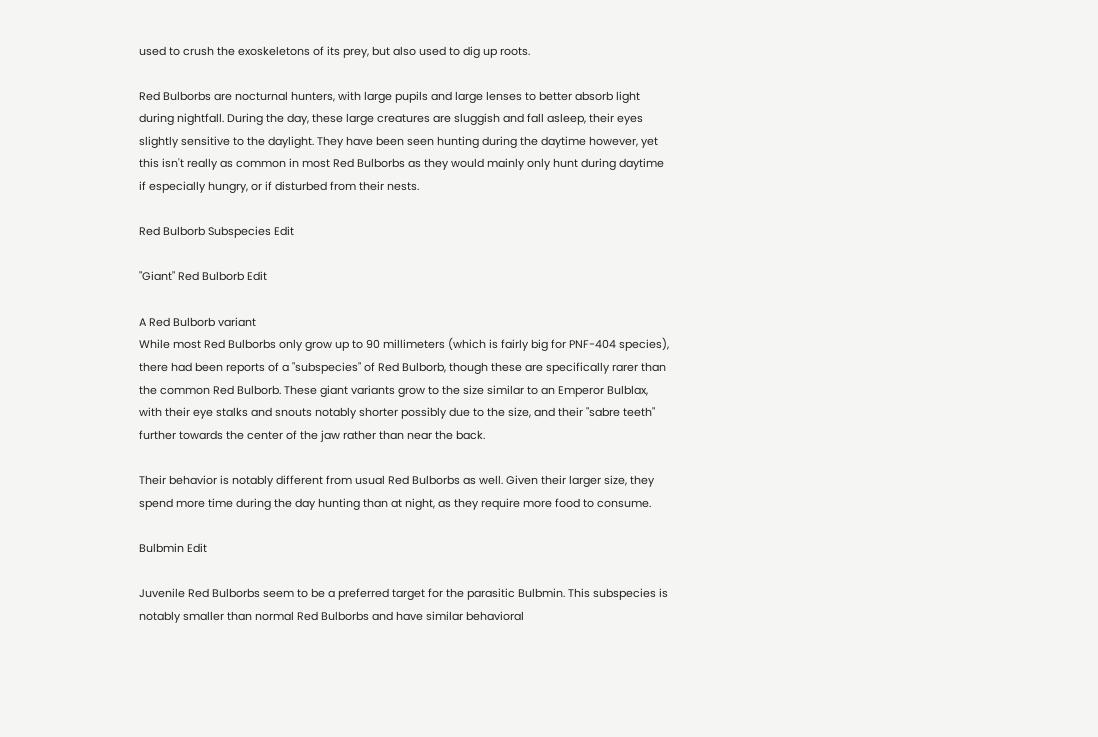used to crush the exoskeletons of its prey, but also used to dig up roots.

Red Bulborbs are nocturnal hunters, with large pupils and large lenses to better absorb light during nightfall. During the day, these large creatures are sluggish and fall asleep, their eyes slightly sensitive to the daylight. They have been seen hunting during the daytime however, yet this isn't really as common in most Red Bulborbs as they would mainly only hunt during daytime if especially hungry, or if disturbed from their nests.

Red Bulborb Subspecies Edit

"Giant" Red Bulborb Edit

A Red Bulborb variant
While most Red Bulborbs only grow up to 90 millimeters (which is fairly big for PNF-404 species), there had been reports of a "subspecies" of Red Bulborb, though these are specifically rarer than the common Red Bulborb. These giant variants grow to the size similar to an Emperor Bulblax, with their eye stalks and snouts notably shorter possibly due to the size, and their "sabre teeth" further towards the center of the jaw rather than near the back.

Their behavior is notably different from usual Red Bulborbs as well. Given their larger size, they spend more time during the day hunting than at night, as they require more food to consume.

Bulbmin Edit

Juvenile Red Bulborbs seem to be a preferred target for the parasitic Bulbmin. This subspecies is notably smaller than normal Red Bulborbs and have similar behavioral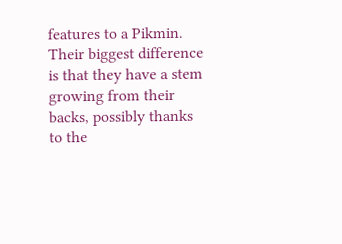features to a Pikmin. Their biggest difference is that they have a stem growing from their backs, possibly thanks to the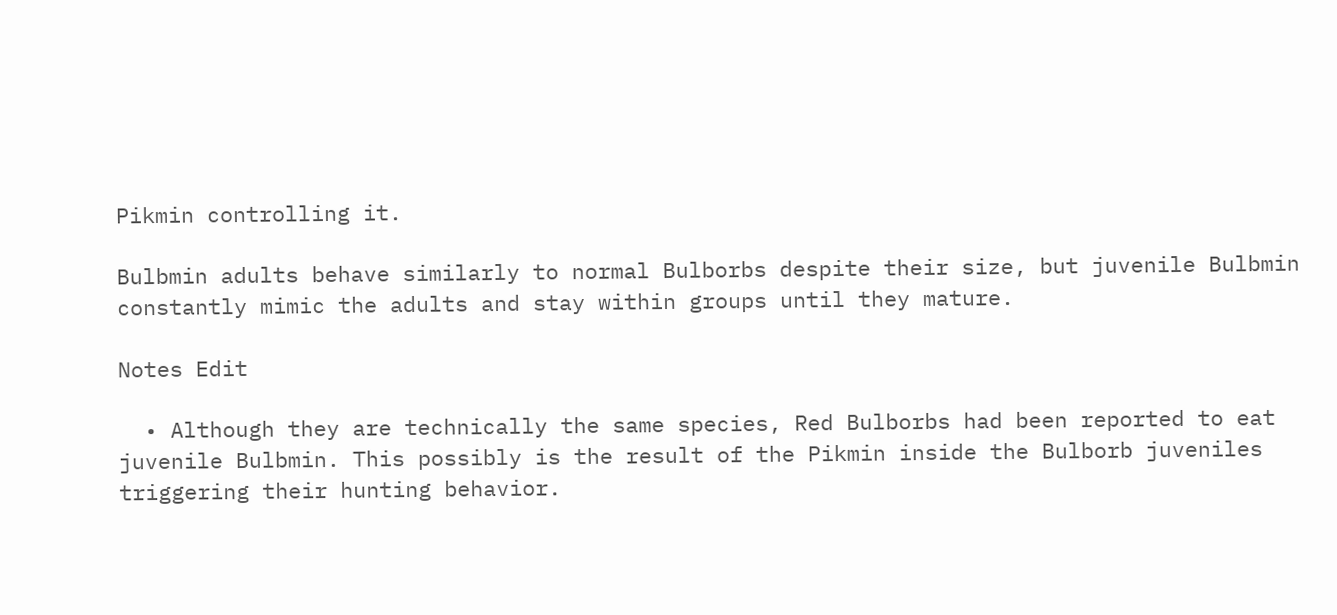Pikmin controlling it.

Bulbmin adults behave similarly to normal Bulborbs despite their size, but juvenile Bulbmin constantly mimic the adults and stay within groups until they mature.

Notes Edit

  • Although they are technically the same species, Red Bulborbs had been reported to eat juvenile Bulbmin. This possibly is the result of the Pikmin inside the Bulborb juveniles triggering their hunting behavior.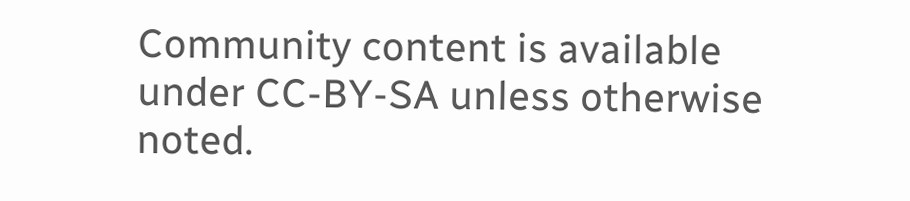Community content is available under CC-BY-SA unless otherwise noted.